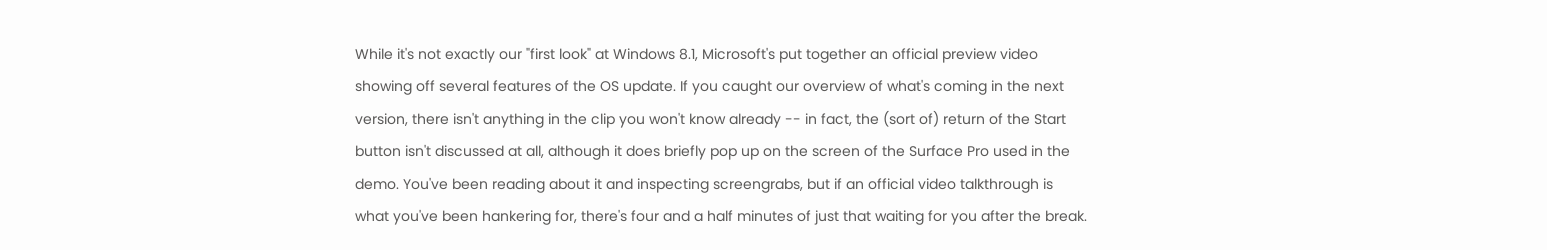While it's not exactly our "first look" at Windows 8.1, Microsoft's put together an official preview video showing off several features of the OS update. If you caught our overview of what's coming in the next version, there isn't anything in the clip you won't know already -- in fact, the (sort of) return of the Start button isn't discussed at all, although it does briefly pop up on the screen of the Surface Pro used in the demo. You've been reading about it and inspecting screengrabs, but if an official video talkthrough is what you've been hankering for, there's four and a half minutes of just that waiting for you after the break.